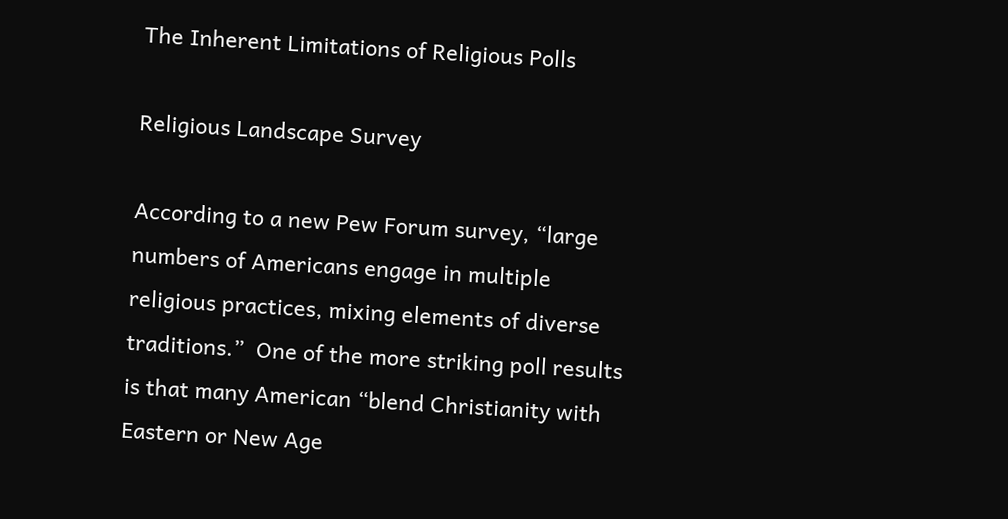The Inherent Limitations of Religious Polls

Religious Landscape Survey

According to a new Pew Forum survey, “large numbers of Americans engage in multiple religious practices, mixing elements of diverse traditions.”  One of the more striking poll results is that many American “blend Christianity with Eastern or New Age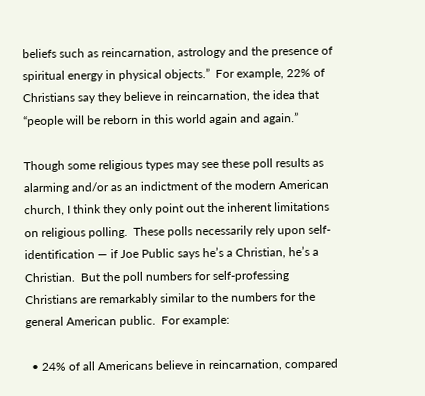beliefs such as reincarnation, astrology and the presence of spiritual energy in physical objects.”  For example, 22% of Christians say they believe in reincarnation, the idea that “people will be reborn in this world again and again.”

Though some religious types may see these poll results as alarming and/or as an indictment of the modern American church, I think they only point out the inherent limitations on religious polling.  These polls necessarily rely upon self-identification — if Joe Public says he’s a Christian, he’s a Christian.  But the poll numbers for self-professing Christians are remarkably similar to the numbers for the general American public.  For example:

  • 24% of all Americans believe in reincarnation, compared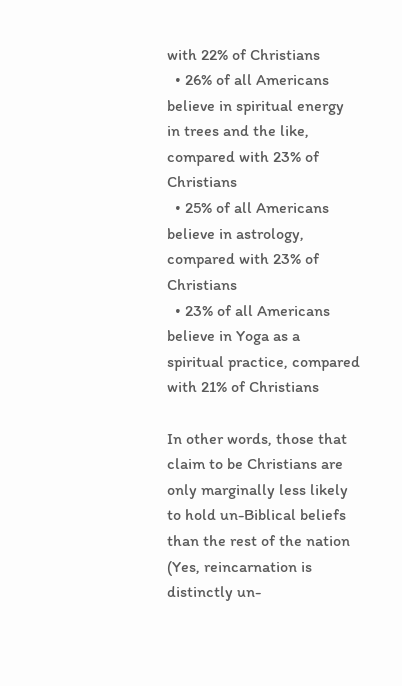with 22% of Christians
  • 26% of all Americans believe in spiritual energy in trees and the like, compared with 23% of Christians
  • 25% of all Americans believe in astrology, compared with 23% of Christians
  • 23% of all Americans believe in Yoga as a spiritual practice, compared with 21% of Christians

In other words, those that claim to be Christians are only marginally less likely to hold un-Biblical beliefs than the rest of the nation (Yes, reincarnation is distinctly un-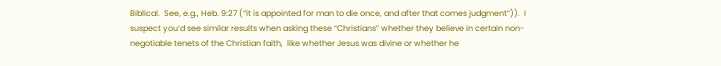Biblical.  See, e.g., Heb. 9:27 (“it is appointed for man to die once, and after that comes judgment”)).  I suspect you’d see similar results when asking these “Christians” whether they believe in certain non-negotiable tenets of the Christian faith,  like whether Jesus was divine or whether he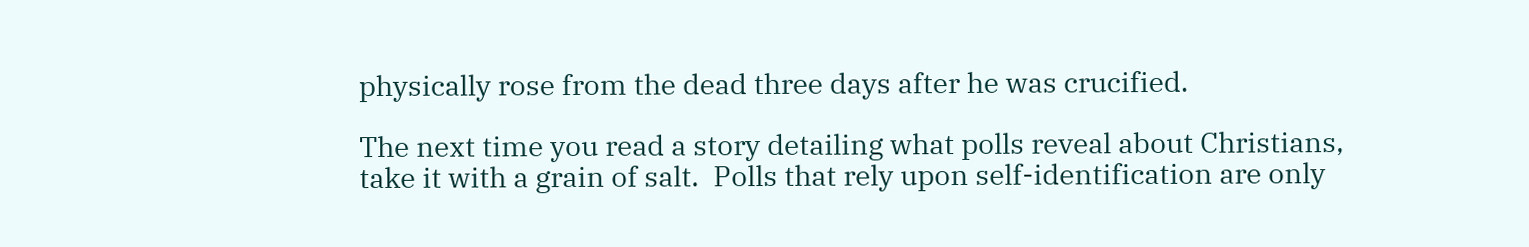physically rose from the dead three days after he was crucified.

The next time you read a story detailing what polls reveal about Christians, take it with a grain of salt.  Polls that rely upon self-identification are only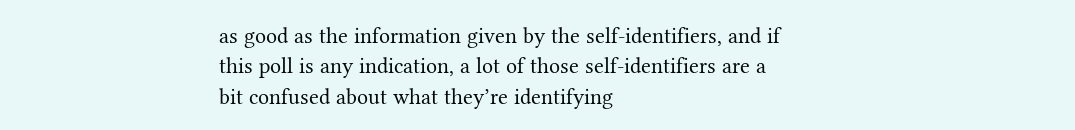as good as the information given by the self-identifiers, and if this poll is any indication, a lot of those self-identifiers are a bit confused about what they’re identifying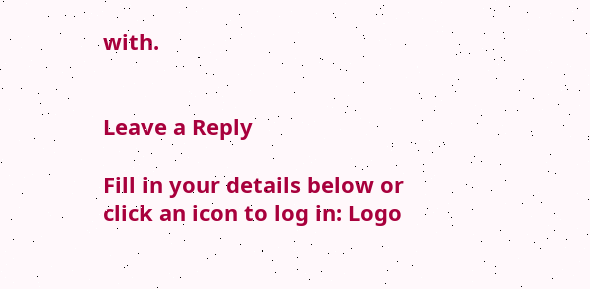with.


Leave a Reply

Fill in your details below or click an icon to log in: Logo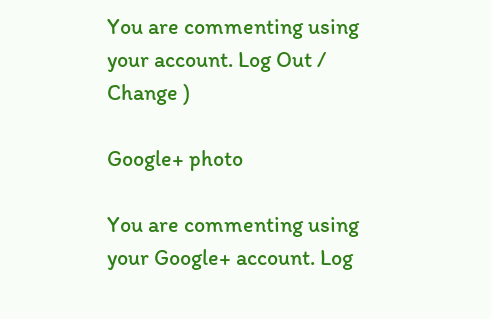You are commenting using your account. Log Out /  Change )

Google+ photo

You are commenting using your Google+ account. Log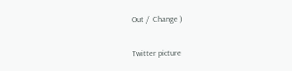Out /  Change )

Twitter picture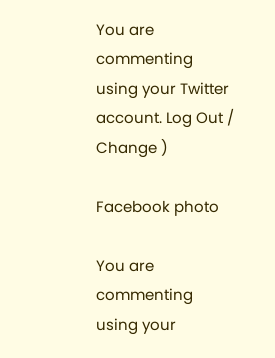You are commenting using your Twitter account. Log Out /  Change )

Facebook photo

You are commenting using your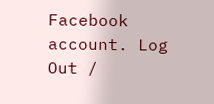Facebook account. Log Out /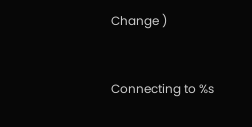Change )


Connecting to %s